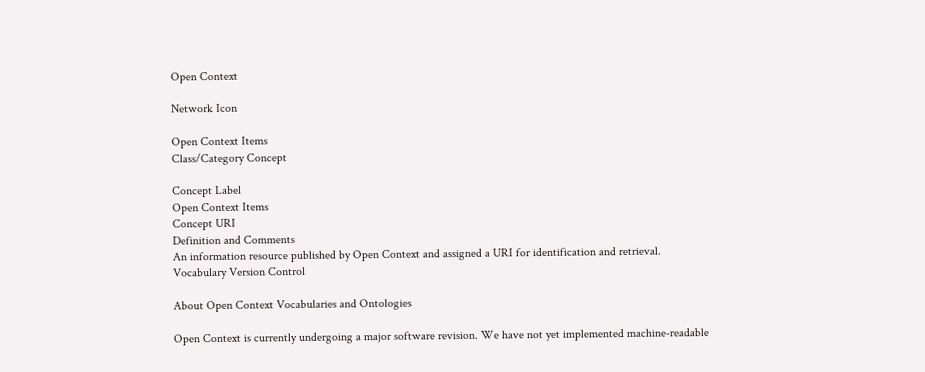Open Context

Network Icon

Open Context Items
Class/Category Concept

Concept Label
Open Context Items
Concept URI
Definition and Comments
An information resource published by Open Context and assigned a URI for identification and retrieval.
Vocabulary Version Control

About Open Context Vocabularies and Ontologies

Open Context is currently undergoing a major software revision. We have not yet implemented machine-readable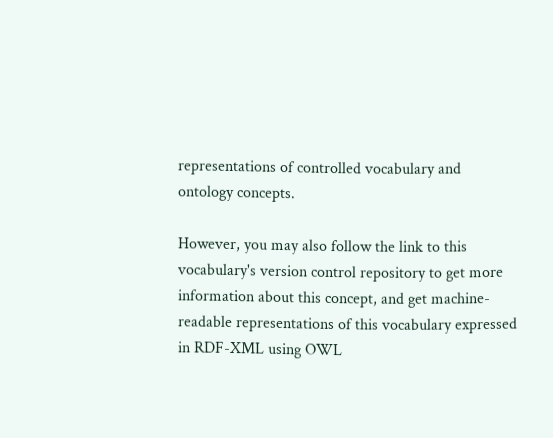representations of controlled vocabulary and ontology concepts.

However, you may also follow the link to this vocabulary's version control repository to get more information about this concept, and get machine-readable representations of this vocabulary expressed in RDF-XML using OWL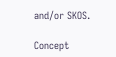and/or SKOS.

Concept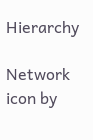Hierarchy

Network icon by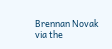Brennan Novak via the